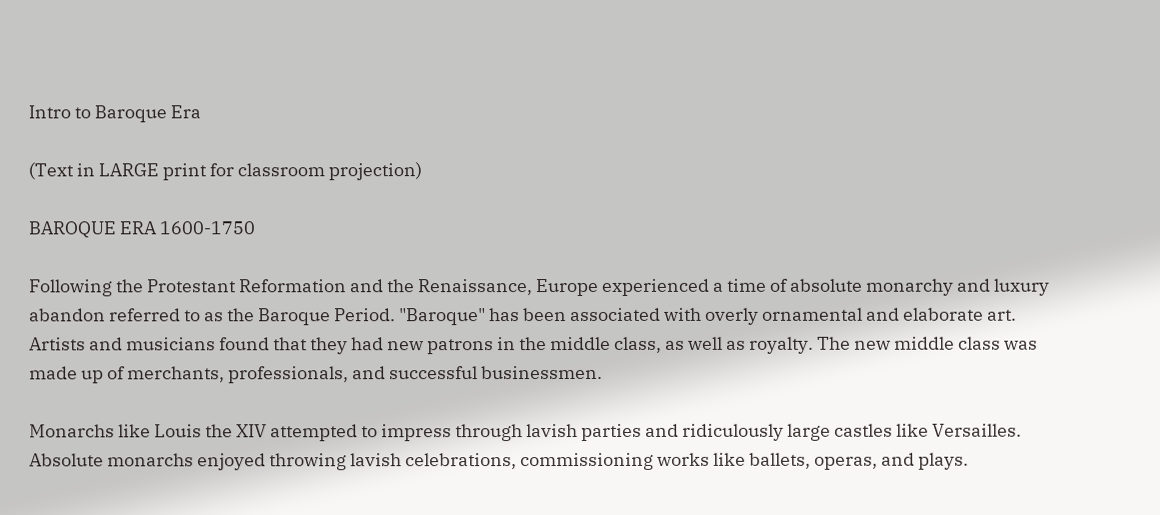Intro to Baroque Era

(Text in LARGE print for classroom projection)

BAROQUE ERA 1600-1750

Following the Protestant Reformation and the Renaissance, Europe experienced a time of absolute monarchy and luxury abandon referred to as the Baroque Period. "Baroque" has been associated with overly ornamental and elaborate art. Artists and musicians found that they had new patrons in the middle class, as well as royalty. The new middle class was made up of merchants, professionals, and successful businessmen.

Monarchs like Louis the XIV attempted to impress through lavish parties and ridiculously large castles like Versailles. Absolute monarchs enjoyed throwing lavish celebrations, commissioning works like ballets, operas, and plays.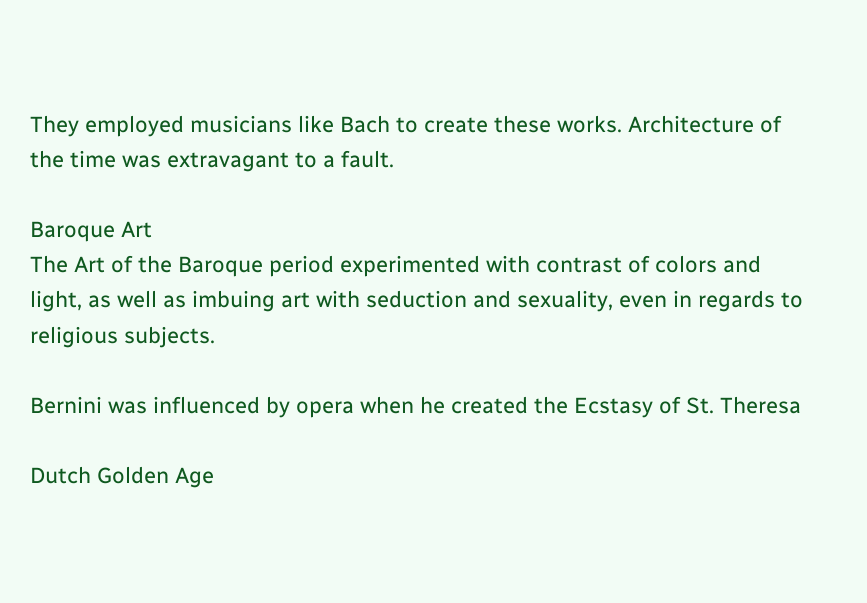They employed musicians like Bach to create these works. Architecture of the time was extravagant to a fault.

Baroque Art
The Art of the Baroque period experimented with contrast of colors and light, as well as imbuing art with seduction and sexuality, even in regards to religious subjects.

Bernini was influenced by opera when he created the Ecstasy of St. Theresa

Dutch Golden Age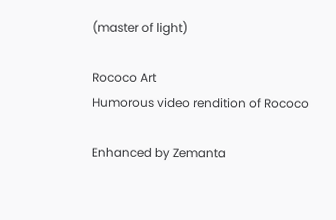(master of light)

Rococo Art
Humorous video rendition of Rococo

Enhanced by Zemanta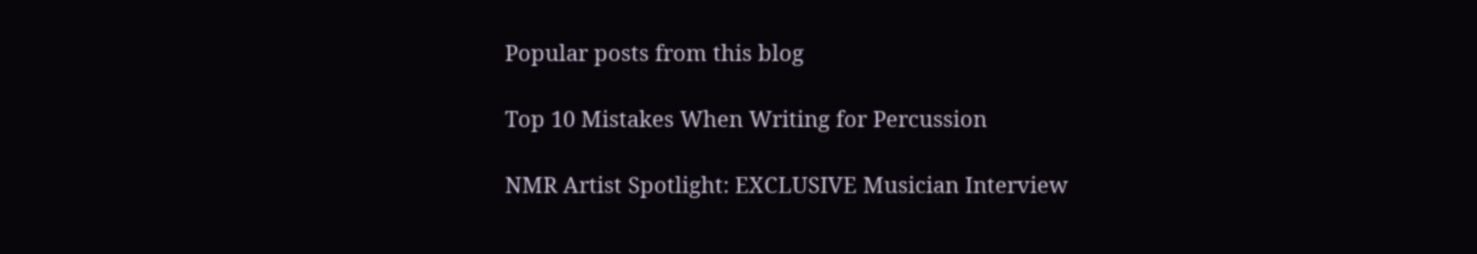Popular posts from this blog

Top 10 Mistakes When Writing for Percussion

NMR Artist Spotlight: EXCLUSIVE Musician Interview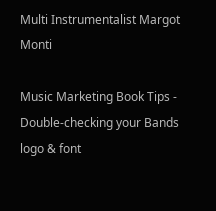Multi Instrumentalist Margot Monti

Music Marketing Book Tips - Double-checking your Bands logo & font